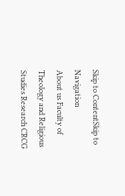Skip to ContentSkip to Navigation
About us Faculty of Theology and Religious Studies Research CRCG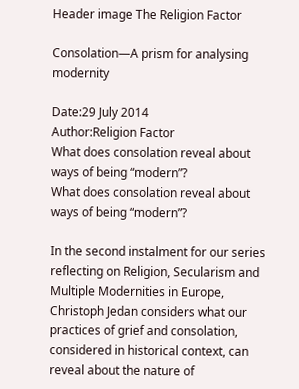Header image The Religion Factor

Consolation—A prism for analysing modernity

Date:29 July 2014
Author:Religion Factor
What does consolation reveal about ways of being “modern”?
What does consolation reveal about ways of being “modern”?

In the second instalment for our series reflecting on Religion, Secularism and Multiple Modernities in Europe, Christoph Jedan considers what our practices of grief and consolation, considered in historical context, can reveal about the nature of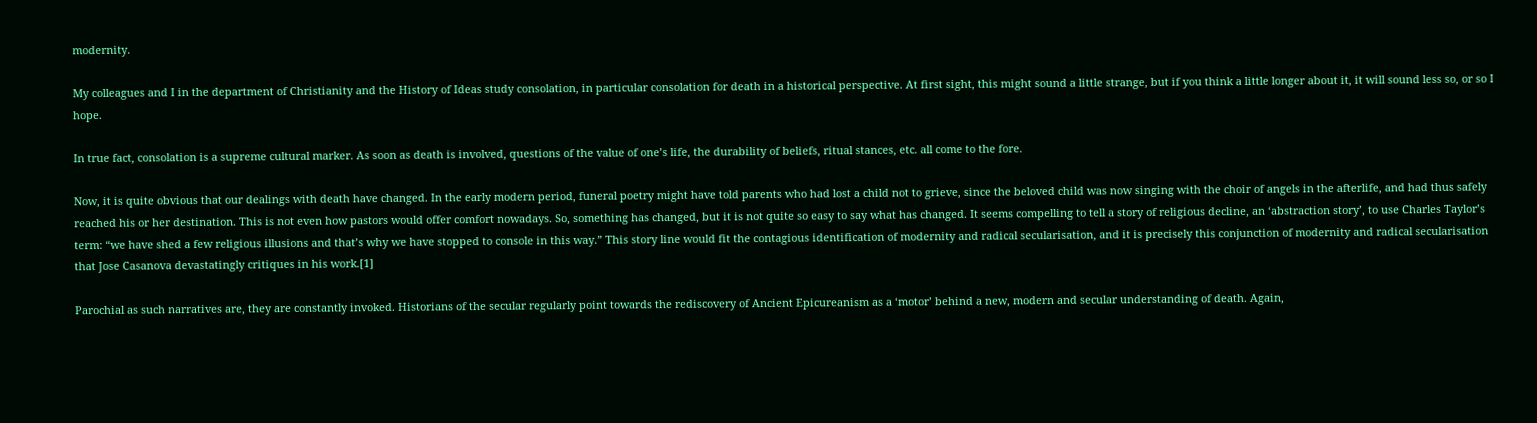modernity.

My colleagues and I in the department of Christianity and the History of Ideas study consolation, in particular consolation for death in a historical perspective. At first sight, this might sound a little strange, but if you think a little longer about it, it will sound less so, or so I hope.

In true fact, consolation is a supreme cultural marker. As soon as death is involved, questions of the value of one’s life, the durability of beliefs, ritual stances, etc. all come to the fore.

Now, it is quite obvious that our dealings with death have changed. In the early modern period, funeral poetry might have told parents who had lost a child not to grieve, since the beloved child was now singing with the choir of angels in the afterlife, and had thus safely reached his or her destination. This is not even how pastors would offer comfort nowadays. So, something has changed, but it is not quite so easy to say what has changed. It seems compelling to tell a story of religious decline, an ‘abstraction story’, to use Charles Taylor’s term: “we have shed a few religious illusions and that’s why we have stopped to console in this way.” This story line would fit the contagious identification of modernity and radical secularisation, and it is precisely this conjunction of modernity and radical secularisation that Jose Casanova devastatingly critiques in his work.[1]

Parochial as such narratives are, they are constantly invoked. Historians of the secular regularly point towards the rediscovery of Ancient Epicureanism as a ‘motor’ behind a new, modern and secular understanding of death. Again,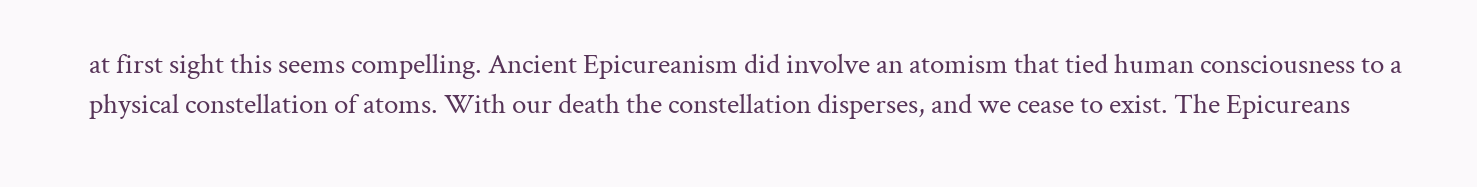at first sight this seems compelling. Ancient Epicureanism did involve an atomism that tied human consciousness to a physical constellation of atoms. With our death the constellation disperses, and we cease to exist. The Epicureans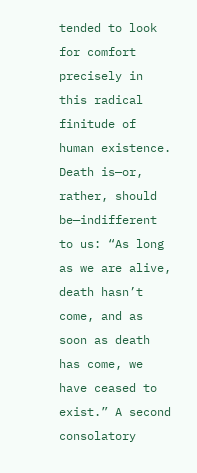tended to look for comfort precisely in this radical finitude of human existence. Death is—or, rather, should be—indifferent to us: “As long as we are alive, death hasn’t come, and as soon as death has come, we have ceased to exist.” A second consolatory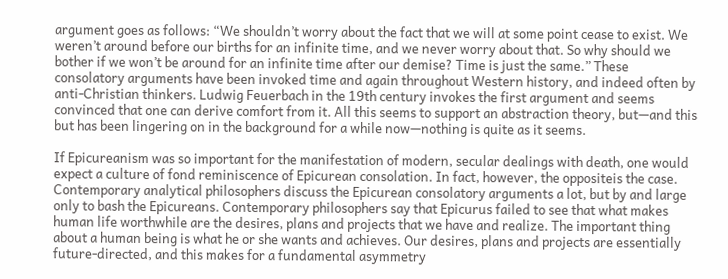argument goes as follows: “We shouldn’t worry about the fact that we will at some point cease to exist. We weren’t around before our births for an infinite time, and we never worry about that. So why should we bother if we won’t be around for an infinite time after our demise? Time is just the same.” These consolatory arguments have been invoked time and again throughout Western history, and indeed often by anti-Christian thinkers. Ludwig Feuerbach in the 19th century invokes the first argument and seems convinced that one can derive comfort from it. All this seems to support an abstraction theory, but—and this but has been lingering on in the background for a while now—nothing is quite as it seems.

If Epicureanism was so important for the manifestation of modern, secular dealings with death, one would expect a culture of fond reminiscence of Epicurean consolation. In fact, however, the oppositeis the case. Contemporary analytical philosophers discuss the Epicurean consolatory arguments a lot, but by and large only to bash the Epicureans. Contemporary philosophers say that Epicurus failed to see that what makes human life worthwhile are the desires, plans and projects that we have and realize. The important thing about a human being is what he or she wants and achieves. Our desires, plans and projects are essentially future-directed, and this makes for a fundamental asymmetry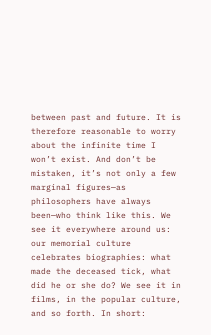between past and future. It is therefore reasonable to worry about the infinite time I won’t exist. And don’t be mistaken, it’s not only a few marginal figures—as philosophers have always been—who think like this. We see it everywhere around us: our memorial culture celebrates biographies: what made the deceased tick, what did he or she do? We see it in films, in the popular culture, and so forth. In short: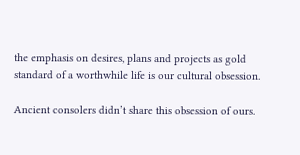the emphasis on desires, plans and projects as gold standard of a worthwhile life is our cultural obsession.

Ancient consolers didn’t share this obsession of ours.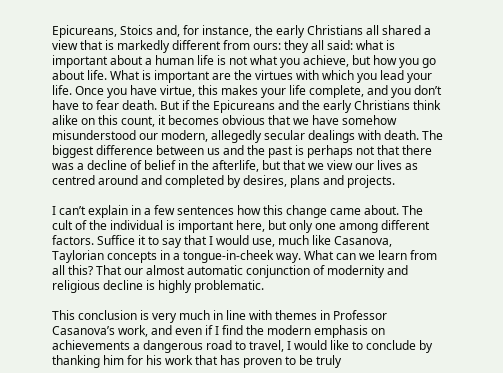Epicureans, Stoics and, for instance, the early Christians all shared a view that is markedly different from ours: they all said: what is important about a human life is not what you achieve, but how you go about life. What is important are the virtues with which you lead your life. Once you have virtue, this makes your life complete, and you don’t have to fear death. But if the Epicureans and the early Christians think alike on this count, it becomes obvious that we have somehow misunderstood our modern, allegedly secular dealings with death. The biggest difference between us and the past is perhaps not that there was a decline of belief in the afterlife, but that we view our lives as centred around and completed by desires, plans and projects.

I can’t explain in a few sentences how this change came about. The cult of the individual is important here, but only one among different factors. Suffice it to say that I would use, much like Casanova, Taylorian concepts in a tongue-in-cheek way. What can we learn from all this? That our almost automatic conjunction of modernity and religious decline is highly problematic.

This conclusion is very much in line with themes in Professor Casanova’s work, and even if I find the modern emphasis on achievements a dangerous road to travel, I would like to conclude by thanking him for his work that has proven to be truly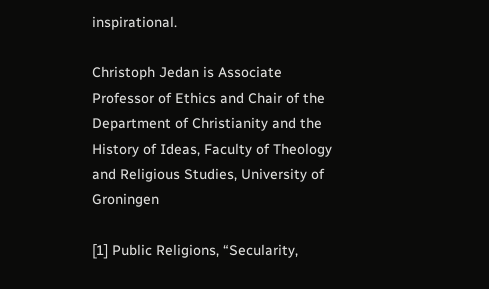inspirational.

Christoph Jedan is Associate Professor of Ethics and Chair of the Department of Christianity and the History of Ideas, Faculty of Theology and Religious Studies, University of Groningen

[1] Public Religions, “Secularity,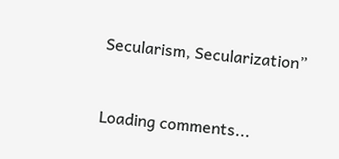Secularism, Secularization”


Loading comments...